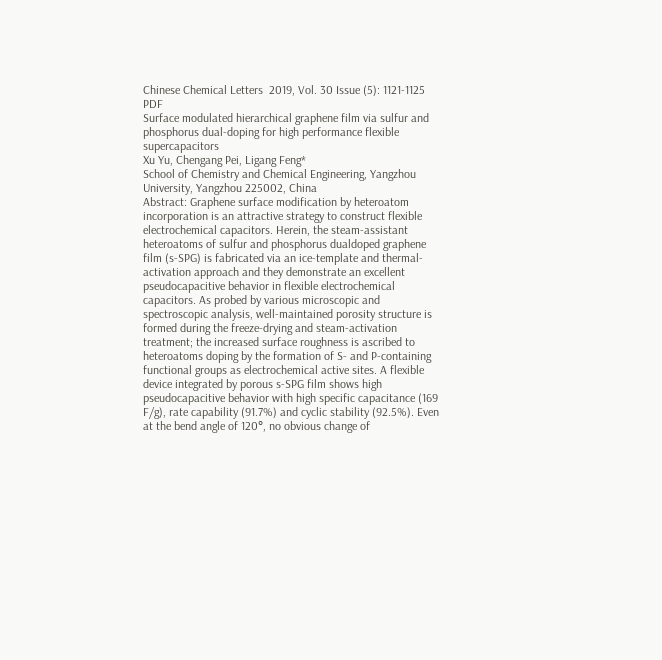Chinese Chemical Letters  2019, Vol. 30 Issue (5): 1121-1125   PDF
Surface modulated hierarchical graphene film via sulfur and phosphorus dual-doping for high performance flexible supercapacitors
Xu Yu, Chengang Pei, Ligang Feng*
School of Chemistry and Chemical Engineering, Yangzhou University, Yangzhou 225002, China
Abstract: Graphene surface modification by heteroatom incorporation is an attractive strategy to construct flexible electrochemical capacitors. Herein, the steam-assistant heteroatoms of sulfur and phosphorus dualdoped graphene film (s-SPG) is fabricated via an ice-template and thermal-activation approach and they demonstrate an excellent pseudocapacitive behavior in flexible electrochemical capacitors. As probed by various microscopic and spectroscopic analysis, well-maintained porosity structure is formed during the freeze-drying and steam-activation treatment; the increased surface roughness is ascribed to heteroatoms doping by the formation of S- and P-containing functional groups as electrochemical active sites. A flexible device integrated by porous s-SPG film shows high pseudocapacitive behavior with high specific capacitance (169 F/g), rate capability (91.7%) and cyclic stability (92.5%). Even at the bend angle of 120°, no obvious change of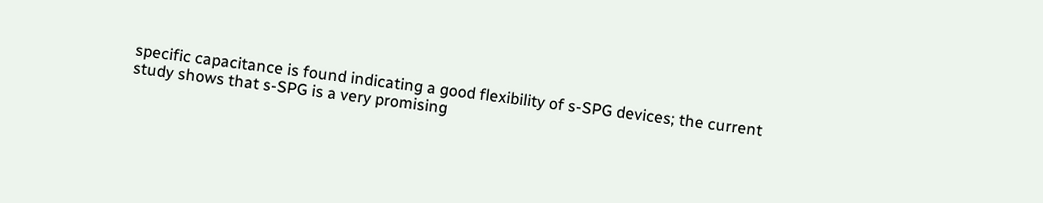specific capacitance is found indicating a good flexibility of s-SPG devices; the current study shows that s-SPG is a very promising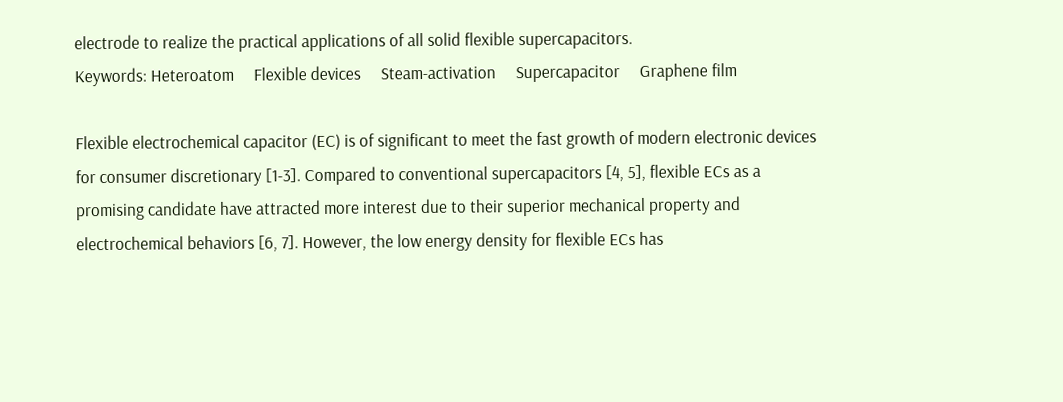electrode to realize the practical applications of all solid flexible supercapacitors.
Keywords: Heteroatom     Flexible devices     Steam-activation     Supercapacitor     Graphene film

Flexible electrochemical capacitor (EC) is of significant to meet the fast growth of modern electronic devices for consumer discretionary [1-3]. Compared to conventional supercapacitors [4, 5], flexible ECs as a promising candidate have attracted more interest due to their superior mechanical property and electrochemical behaviors [6, 7]. However, the low energy density for flexible ECs has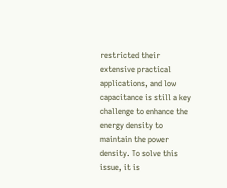restricted their extensive practical applications, and low capacitance is still a key challenge to enhance the energy density to maintain the power density. To solve this issue, it is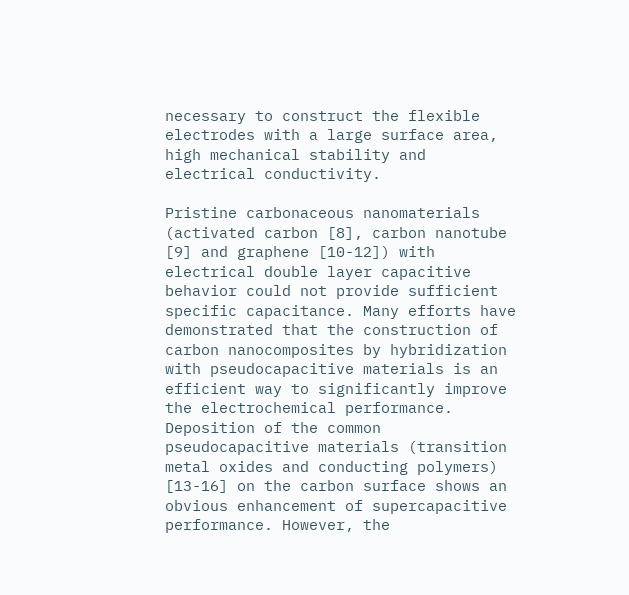necessary to construct the flexible electrodes with a large surface area, high mechanical stability and electrical conductivity.

Pristine carbonaceous nanomaterials (activated carbon [8], carbon nanotube [9] and graphene [10-12]) with electrical double layer capacitive behavior could not provide sufficient specific capacitance. Many efforts have demonstrated that the construction of carbon nanocomposites by hybridization with pseudocapacitive materials is an efficient way to significantly improve the electrochemical performance. Deposition of the common pseudocapacitive materials (transition metal oxides and conducting polymers) [13-16] on the carbon surface shows an obvious enhancement of supercapacitive performance. However, the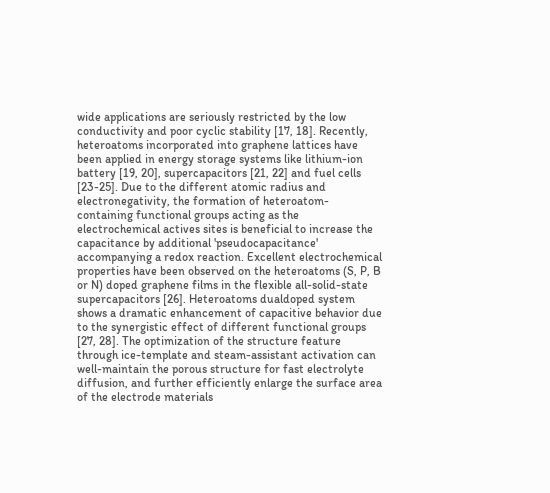wide applications are seriously restricted by the low conductivity and poor cyclic stability [17, 18]. Recently, heteroatoms incorporated into graphene lattices have been applied in energy storage systems like lithium-ion battery [19, 20], supercapacitors [21, 22] and fuel cells [23-25]. Due to the different atomic radius and electronegativity, the formation of heteroatom-containing functional groups acting as the electrochemical actives sites is beneficial to increase the capacitance by additional 'pseudocapacitance' accompanying a redox reaction. Excellent electrochemical properties have been observed on the heteroatoms (S, P, B or N) doped graphene films in the flexible all-solid-state supercapacitors [26]. Heteroatoms dualdoped system shows a dramatic enhancement of capacitive behavior due to the synergistic effect of different functional groups [27, 28]. The optimization of the structure feature through ice-template and steam-assistant activation can well-maintain the porous structure for fast electrolyte diffusion, and further efficiently enlarge the surface area of the electrode materials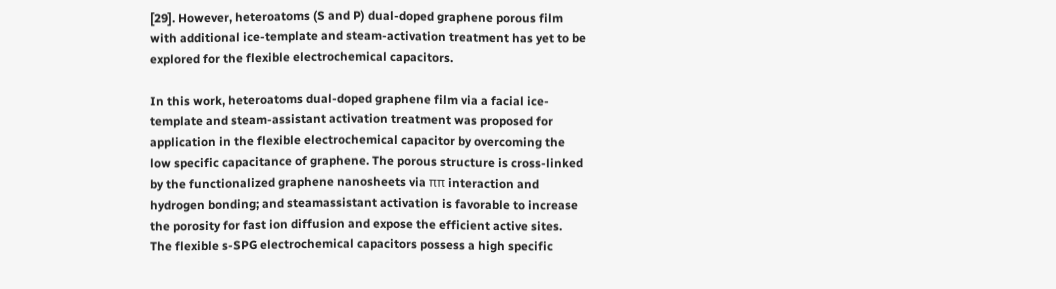[29]. However, heteroatoms (S and P) dual-doped graphene porous film with additional ice-template and steam-activation treatment has yet to be explored for the flexible electrochemical capacitors.

In this work, heteroatoms dual-doped graphene film via a facial ice-template and steam-assistant activation treatment was proposed for application in the flexible electrochemical capacitor by overcoming the low specific capacitance of graphene. The porous structure is cross-linked by the functionalized graphene nanosheets via ππ interaction and hydrogen bonding; and steamassistant activation is favorable to increase the porosity for fast ion diffusion and expose the efficient active sites. The flexible s-SPG electrochemical capacitors possess a high specific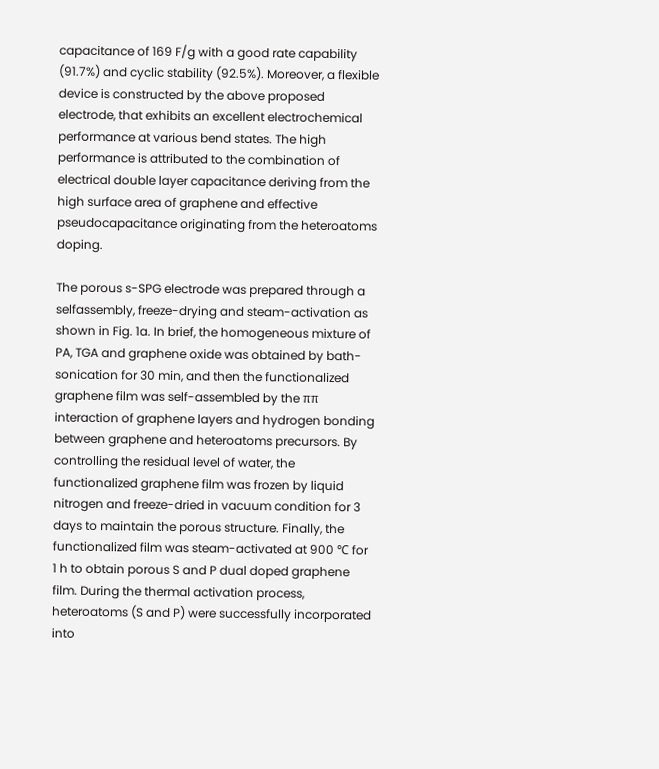capacitance of 169 F/g with a good rate capability (91.7%) and cyclic stability (92.5%). Moreover, a flexible device is constructed by the above proposed electrode, that exhibits an excellent electrochemical performance at various bend states. The high performance is attributed to the combination of electrical double layer capacitance deriving from the high surface area of graphene and effective pseudocapacitance originating from the heteroatoms doping.

The porous s-SPG electrode was prepared through a selfassembly, freeze-drying and steam-activation as shown in Fig. 1a. In brief, the homogeneous mixture of PA, TGA and graphene oxide was obtained by bath-sonication for 30 min, and then the functionalized graphene film was self-assembled by the ππ interaction of graphene layers and hydrogen bonding between graphene and heteroatoms precursors. By controlling the residual level of water, the functionalized graphene film was frozen by liquid nitrogen and freeze-dried in vacuum condition for 3 days to maintain the porous structure. Finally, the functionalized film was steam-activated at 900 ℃ for 1 h to obtain porous S and P dual doped graphene film. During the thermal activation process, heteroatoms (S and P) were successfully incorporated into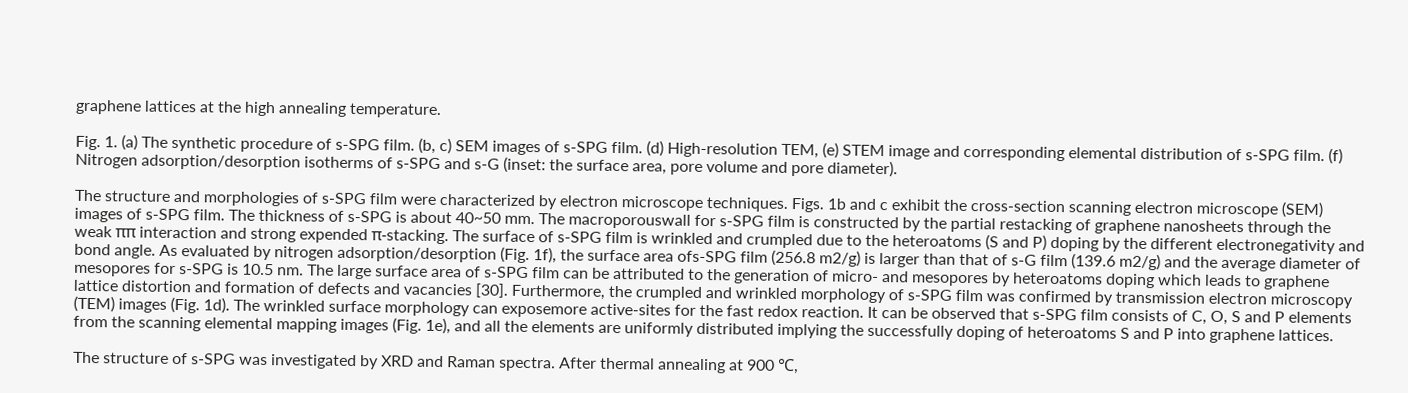graphene lattices at the high annealing temperature.

Fig. 1. (a) The synthetic procedure of s-SPG film. (b, c) SEM images of s-SPG film. (d) High-resolution TEM, (e) STEM image and corresponding elemental distribution of s-SPG film. (f) Nitrogen adsorption/desorption isotherms of s-SPG and s-G (inset: the surface area, pore volume and pore diameter).

The structure and morphologies of s-SPG film were characterized by electron microscope techniques. Figs. 1b and c exhibit the cross-section scanning electron microscope (SEM) images of s-SPG film. The thickness of s-SPG is about 40~50 mm. The macroporouswall for s-SPG film is constructed by the partial restacking of graphene nanosheets through the weak ππ interaction and strong expended π-stacking. The surface of s-SPG film is wrinkled and crumpled due to the heteroatoms (S and P) doping by the different electronegativity and bond angle. As evaluated by nitrogen adsorption/desorption (Fig. 1f), the surface area ofs-SPG film (256.8 m2/g) is larger than that of s-G film (139.6 m2/g) and the average diameter of mesopores for s-SPG is 10.5 nm. The large surface area of s-SPG film can be attributed to the generation of micro- and mesopores by heteroatoms doping which leads to graphene lattice distortion and formation of defects and vacancies [30]. Furthermore, the crumpled and wrinkled morphology of s-SPG film was confirmed by transmission electron microscopy (TEM) images (Fig. 1d). The wrinkled surface morphology can exposemore active-sites for the fast redox reaction. It can be observed that s-SPG film consists of C, O, S and P elements from the scanning elemental mapping images (Fig. 1e), and all the elements are uniformly distributed implying the successfully doping of heteroatoms S and P into graphene lattices.

The structure of s-SPG was investigated by XRD and Raman spectra. After thermal annealing at 900 ℃,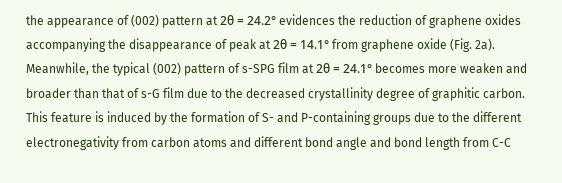the appearance of (002) pattern at 2θ = 24.2° evidences the reduction of graphene oxides accompanying the disappearance of peak at 2θ = 14.1° from graphene oxide (Fig. 2a). Meanwhile, the typical (002) pattern of s-SPG film at 2θ = 24.1° becomes more weaken and broader than that of s-G film due to the decreased crystallinity degree of graphitic carbon. This feature is induced by the formation of S- and P-containing groups due to the different electronegativity from carbon atoms and different bond angle and bond length from C-C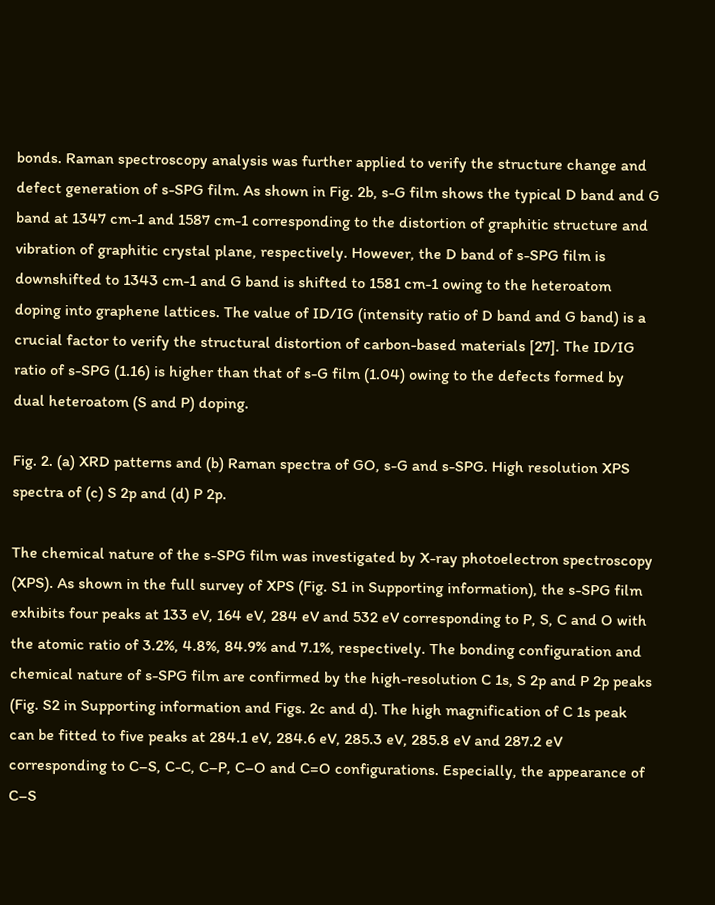bonds. Raman spectroscopy analysis was further applied to verify the structure change and defect generation of s-SPG film. As shown in Fig. 2b, s-G film shows the typical D band and G band at 1347 cm-1 and 1587 cm-1 corresponding to the distortion of graphitic structure and vibration of graphitic crystal plane, respectively. However, the D band of s-SPG film is downshifted to 1343 cm-1 and G band is shifted to 1581 cm-1 owing to the heteroatom doping into graphene lattices. The value of ID/IG (intensity ratio of D band and G band) is a crucial factor to verify the structural distortion of carbon-based materials [27]. The ID/IG ratio of s-SPG (1.16) is higher than that of s-G film (1.04) owing to the defects formed by dual heteroatom (S and P) doping.

Fig. 2. (a) XRD patterns and (b) Raman spectra of GO, s-G and s-SPG. High resolution XPS spectra of (c) S 2p and (d) P 2p.

The chemical nature of the s-SPG film was investigated by X-ray photoelectron spectroscopy (XPS). As shown in the full survey of XPS (Fig. S1 in Supporting information), the s-SPG film exhibits four peaks at 133 eV, 164 eV, 284 eV and 532 eV corresponding to P, S, C and O with the atomic ratio of 3.2%, 4.8%, 84.9% and 7.1%, respectively. The bonding configuration and chemical nature of s-SPG film are confirmed by the high-resolution C 1s, S 2p and P 2p peaks (Fig. S2 in Supporting information and Figs. 2c and d). The high magnification of C 1s peak can be fitted to five peaks at 284.1 eV, 284.6 eV, 285.3 eV, 285.8 eV and 287.2 eV corresponding to C–S, C-C, C–P, C–O and C=O configurations. Especially, the appearance of C–S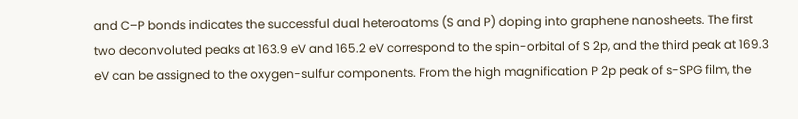and C–P bonds indicates the successful dual heteroatoms (S and P) doping into graphene nanosheets. The first two deconvoluted peaks at 163.9 eV and 165.2 eV correspond to the spin-orbital of S 2p, and the third peak at 169.3 eV can be assigned to the oxygen-sulfur components. From the high magnification P 2p peak of s-SPG film, the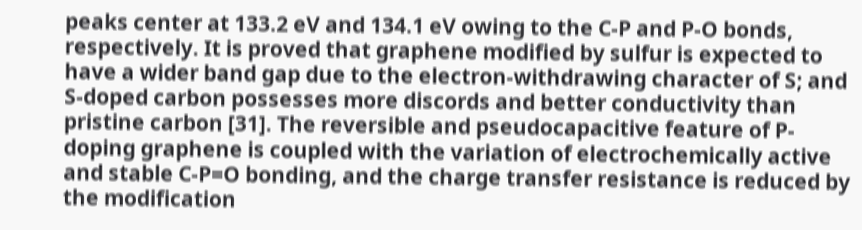peaks center at 133.2 eV and 134.1 eV owing to the C-P and P-O bonds, respectively. It is proved that graphene modified by sulfur is expected to have a wider band gap due to the electron-withdrawing character of S; and S-doped carbon possesses more discords and better conductivity than pristine carbon [31]. The reversible and pseudocapacitive feature of P-doping graphene is coupled with the variation of electrochemically active and stable C-P=O bonding, and the charge transfer resistance is reduced by the modification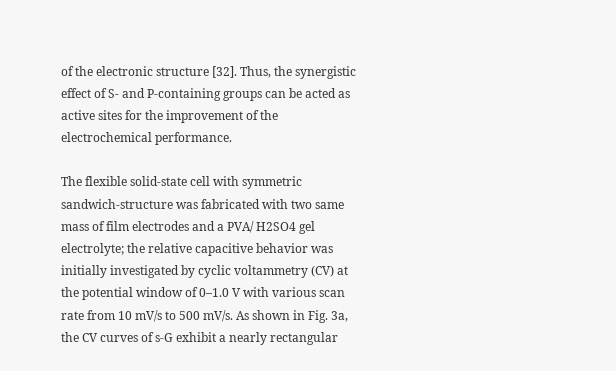of the electronic structure [32]. Thus, the synergistic effect of S- and P-containing groups can be acted as active sites for the improvement of the electrochemical performance.

The flexible solid-state cell with symmetric sandwich-structure was fabricated with two same mass of film electrodes and a PVA/ H2SO4 gel electrolyte; the relative capacitive behavior was initially investigated by cyclic voltammetry (CV) at the potential window of 0–1.0 V with various scan rate from 10 mV/s to 500 mV/s. As shown in Fig. 3a, the CV curves of s-G exhibit a nearly rectangular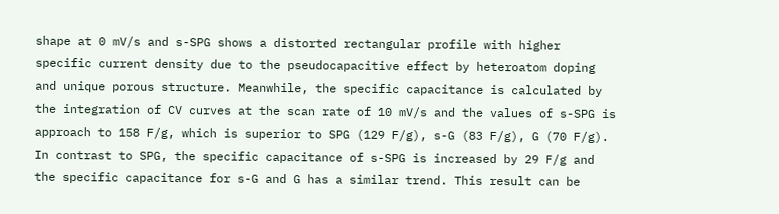shape at 0 mV/s and s-SPG shows a distorted rectangular profile with higher specific current density due to the pseudocapacitive effect by heteroatom doping and unique porous structure. Meanwhile, the specific capacitance is calculated by the integration of CV curves at the scan rate of 10 mV/s and the values of s-SPG is approach to 158 F/g, which is superior to SPG (129 F/g), s-G (83 F/g), G (70 F/g). In contrast to SPG, the specific capacitance of s-SPG is increased by 29 F/g and the specific capacitance for s-G and G has a similar trend. This result can be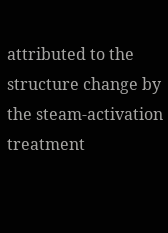attributed to the structure change by the steam-activation treatment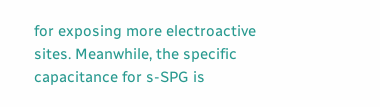for exposing more electroactive sites. Meanwhile, the specific capacitance for s-SPG is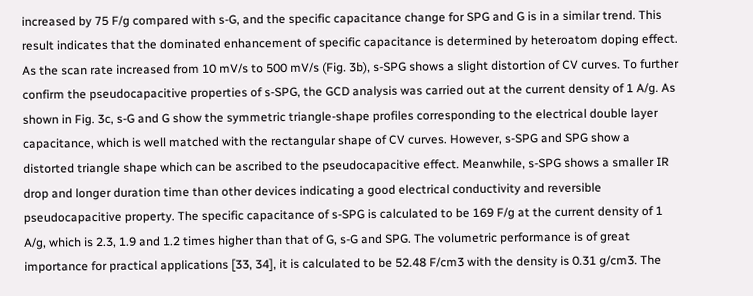increased by 75 F/g compared with s-G, and the specific capacitance change for SPG and G is in a similar trend. This result indicates that the dominated enhancement of specific capacitance is determined by heteroatom doping effect. As the scan rate increased from 10 mV/s to 500 mV/s (Fig. 3b), s-SPG shows a slight distortion of CV curves. To further confirm the pseudocapacitive properties of s-SPG, the GCD analysis was carried out at the current density of 1 A/g. As shown in Fig. 3c, s-G and G show the symmetric triangle-shape profiles corresponding to the electrical double layer capacitance, which is well matched with the rectangular shape of CV curves. However, s-SPG and SPG show a distorted triangle shape which can be ascribed to the pseudocapacitive effect. Meanwhile, s-SPG shows a smaller IR drop and longer duration time than other devices indicating a good electrical conductivity and reversible pseudocapacitive property. The specific capacitance of s-SPG is calculated to be 169 F/g at the current density of 1 A/g, which is 2.3, 1.9 and 1.2 times higher than that of G, s-G and SPG. The volumetric performance is of great importance for practical applications [33, 34], it is calculated to be 52.48 F/cm3 with the density is 0.31 g/cm3. The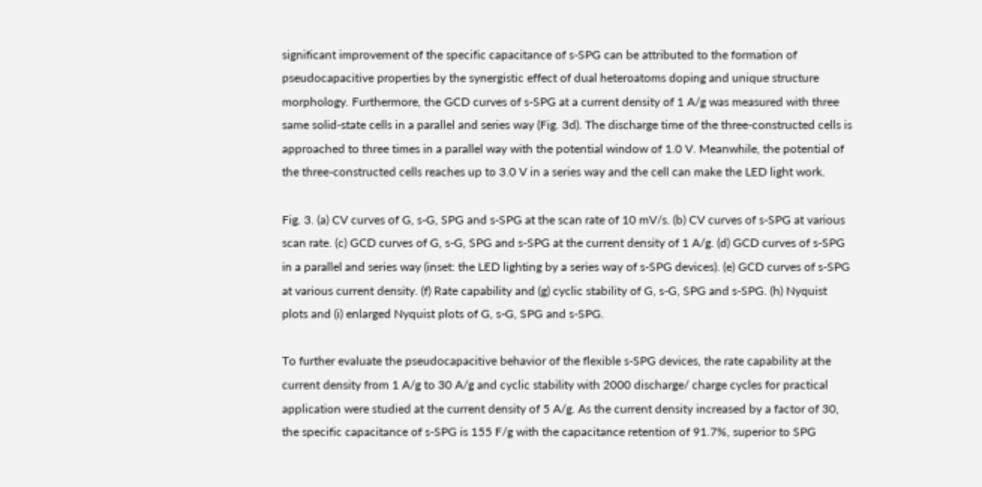significant improvement of the specific capacitance of s-SPG can be attributed to the formation of pseudocapacitive properties by the synergistic effect of dual heteroatoms doping and unique structure morphology. Furthermore, the GCD curves of s-SPG at a current density of 1 A/g was measured with three same solid-state cells in a parallel and series way (Fig. 3d). The discharge time of the three-constructed cells is approached to three times in a parallel way with the potential window of 1.0 V. Meanwhile, the potential of the three-constructed cells reaches up to 3.0 V in a series way and the cell can make the LED light work.

Fig. 3. (a) CV curves of G, s-G, SPG and s-SPG at the scan rate of 10 mV/s. (b) CV curves of s-SPG at various scan rate. (c) GCD curves of G, s-G, SPG and s-SPG at the current density of 1 A/g. (d) GCD curves of s-SPG in a parallel and series way (inset: the LED lighting by a series way of s-SPG devices). (e) GCD curves of s-SPG at various current density. (f) Rate capability and (g) cyclic stability of G, s-G, SPG and s-SPG. (h) Nyquist plots and (i) enlarged Nyquist plots of G, s-G, SPG and s-SPG.

To further evaluate the pseudocapacitive behavior of the flexible s-SPG devices, the rate capability at the current density from 1 A/g to 30 A/g and cyclic stability with 2000 discharge/ charge cycles for practical application were studied at the current density of 5 A/g. As the current density increased by a factor of 30, the specific capacitance of s-SPG is 155 F/g with the capacitance retention of 91.7%, superior to SPG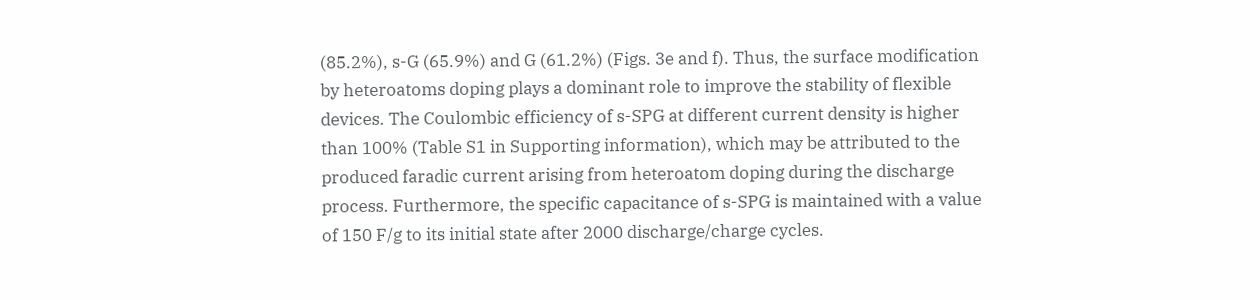(85.2%), s-G (65.9%) and G (61.2%) (Figs. 3e and f). Thus, the surface modification by heteroatoms doping plays a dominant role to improve the stability of flexible devices. The Coulombic efficiency of s-SPG at different current density is higher than 100% (Table S1 in Supporting information), which may be attributed to the produced faradic current arising from heteroatom doping during the discharge process. Furthermore, the specific capacitance of s-SPG is maintained with a value of 150 F/g to its initial state after 2000 discharge/charge cycles.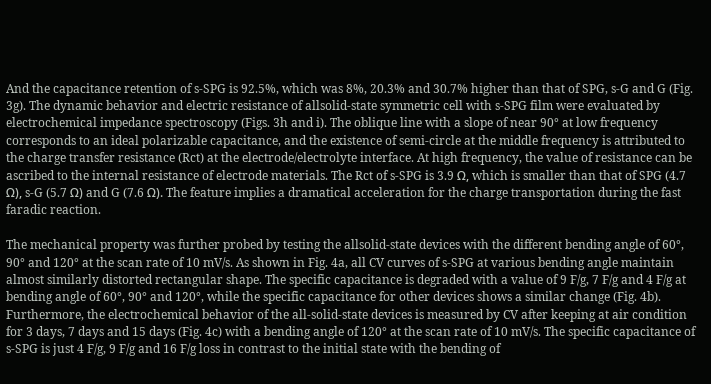And the capacitance retention of s-SPG is 92.5%, which was 8%, 20.3% and 30.7% higher than that of SPG, s-G and G (Fig. 3g). The dynamic behavior and electric resistance of allsolid-state symmetric cell with s-SPG film were evaluated by electrochemical impedance spectroscopy (Figs. 3h and i). The oblique line with a slope of near 90° at low frequency corresponds to an ideal polarizable capacitance, and the existence of semi-circle at the middle frequency is attributed to the charge transfer resistance (Rct) at the electrode/electrolyte interface. At high frequency, the value of resistance can be ascribed to the internal resistance of electrode materials. The Rct of s-SPG is 3.9 Ω, which is smaller than that of SPG (4.7 Ω), s-G (5.7 Ω) and G (7.6 Ω). The feature implies a dramatical acceleration for the charge transportation during the fast faradic reaction.

The mechanical property was further probed by testing the allsolid-state devices with the different bending angle of 60°, 90° and 120° at the scan rate of 10 mV/s. As shown in Fig. 4a, all CV curves of s-SPG at various bending angle maintain almost similarly distorted rectangular shape. The specific capacitance is degraded with a value of 9 F/g, 7 F/g and 4 F/g at bending angle of 60°, 90° and 120°, while the specific capacitance for other devices shows a similar change (Fig. 4b). Furthermore, the electrochemical behavior of the all-solid-state devices is measured by CV after keeping at air condition for 3 days, 7 days and 15 days (Fig. 4c) with a bending angle of 120° at the scan rate of 10 mV/s. The specific capacitance of s-SPG is just 4 F/g, 9 F/g and 16 F/g loss in contrast to the initial state with the bending of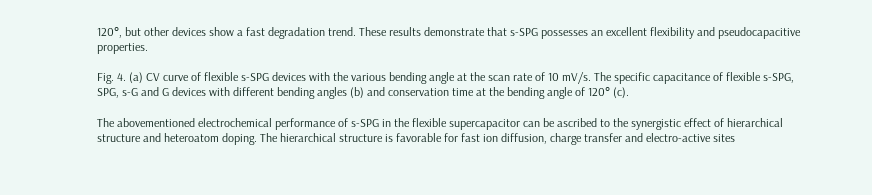120°, but other devices show a fast degradation trend. These results demonstrate that s-SPG possesses an excellent flexibility and pseudocapacitive properties.

Fig. 4. (a) CV curve of flexible s-SPG devices with the various bending angle at the scan rate of 10 mV/s. The specific capacitance of flexible s-SPG, SPG, s-G and G devices with different bending angles (b) and conservation time at the bending angle of 120° (c).

The abovementioned electrochemical performance of s-SPG in the flexible supercapacitor can be ascribed to the synergistic effect of hierarchical structure and heteroatom doping. The hierarchical structure is favorable for fast ion diffusion, charge transfer and electro-active sites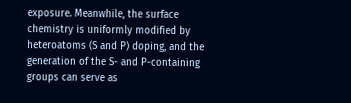exposure. Meanwhile, the surface chemistry is uniformly modified by heteroatoms (S and P) doping, and the generation of the S- and P-containing groups can serve as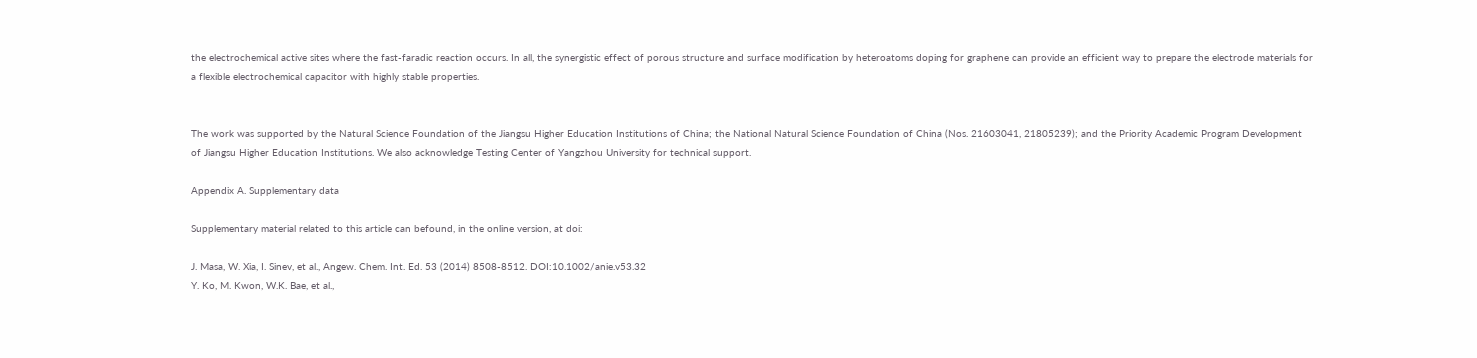the electrochemical active sites where the fast-faradic reaction occurs. In all, the synergistic effect of porous structure and surface modification by heteroatoms doping for graphene can provide an efficient way to prepare the electrode materials for a flexible electrochemical capacitor with highly stable properties.


The work was supported by the Natural Science Foundation of the Jiangsu Higher Education Institutions of China; the National Natural Science Foundation of China (Nos. 21603041, 21805239); and the Priority Academic Program Development of Jiangsu Higher Education Institutions. We also acknowledge Testing Center of Yangzhou University for technical support.

Appendix A. Supplementary data

Supplementary material related to this article can befound, in the online version, at doi:

J. Masa, W. Xia, I. Sinev, et al., Angew. Chem. Int. Ed. 53 (2014) 8508-8512. DOI:10.1002/anie.v53.32
Y. Ko, M. Kwon, W.K. Bae, et al.,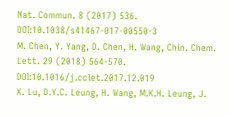Nat. Commun. 8 (2017) 536. DOI:10.1038/s41467-017-00550-3
M. Chen, Y. Yang, D. Chen, H. Wang, Chin. Chem. Lett. 29 (2018) 564-570. DOI:10.1016/j.cclet.2017.12.019
X. Lu, D.Y.C. Leung, H. Wang, M.K.H. Leung, J.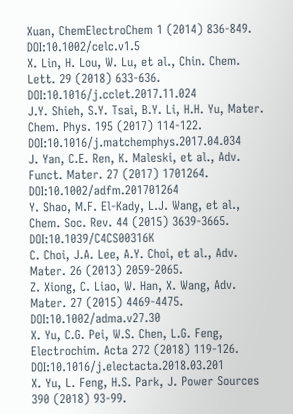Xuan, ChemElectroChem 1 (2014) 836-849. DOI:10.1002/celc.v1.5
X. Lin, H. Lou, W. Lu, et al., Chin. Chem. Lett. 29 (2018) 633-636. DOI:10.1016/j.cclet.2017.11.024
J.Y. Shieh, S.Y. Tsai, B.Y. Li, H.H. Yu, Mater. Chem. Phys. 195 (2017) 114-122. DOI:10.1016/j.matchemphys.2017.04.034
J. Yan, C.E. Ren, K. Maleski, et al., Adv. Funct. Mater. 27 (2017) 1701264. DOI:10.1002/adfm.201701264
Y. Shao, M.F. El-Kady, L.J. Wang, et al., Chem. Soc. Rev. 44 (2015) 3639-3665. DOI:10.1039/C4CS00316K
C. Choi, J.A. Lee, A.Y. Choi, et al., Adv. Mater. 26 (2013) 2059-2065.
Z. Xiong, C. Liao, W. Han, X. Wang, Adv. Mater. 27 (2015) 4469-4475. DOI:10.1002/adma.v27.30
X. Yu, C.G. Pei, W.S. Chen, L.G. Feng, Electrochim. Acta 272 (2018) 119-126. DOI:10.1016/j.electacta.2018.03.201
X. Yu, L. Feng, H.S. Park, J. Power Sources 390 (2018) 93-99.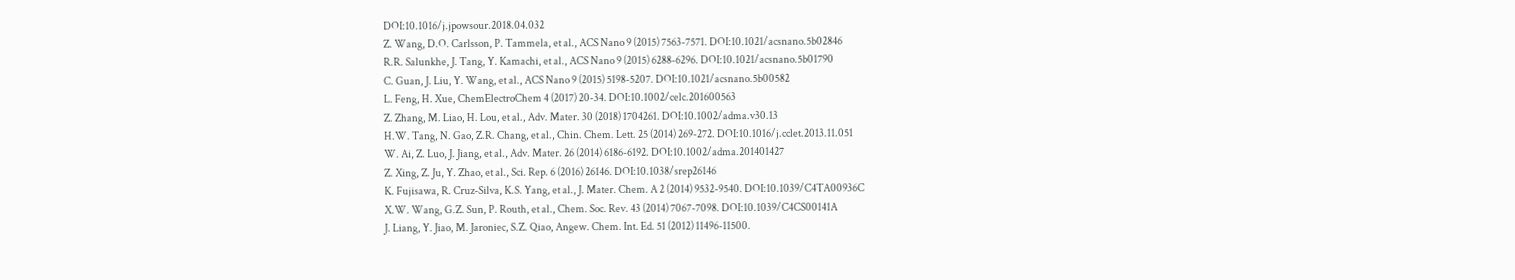DOI:10.1016/j.jpowsour.2018.04.032
Z. Wang, D.O. Carlsson, P. Tammela, et al., ACS Nano 9 (2015) 7563-7571. DOI:10.1021/acsnano.5b02846
R.R. Salunkhe, J. Tang, Y. Kamachi, et al., ACS Nano 9 (2015) 6288-6296. DOI:10.1021/acsnano.5b01790
C. Guan, J. Liu, Y. Wang, et al., ACS Nano 9 (2015) 5198-5207. DOI:10.1021/acsnano.5b00582
L. Feng, H. Xue, ChemElectroChem 4 (2017) 20-34. DOI:10.1002/celc.201600563
Z. Zhang, M. Liao, H. Lou, et al., Adv. Mater. 30 (2018) 1704261. DOI:10.1002/adma.v30.13
H.W. Tang, N. Gao, Z.R. Chang, et al., Chin. Chem. Lett. 25 (2014) 269-272. DOI:10.1016/j.cclet.2013.11.051
W. Ai, Z. Luo, J. Jiang, et al., Adv. Mater. 26 (2014) 6186-6192. DOI:10.1002/adma.201401427
Z. Xing, Z. Ju, Y. Zhao, et al., Sci. Rep. 6 (2016) 26146. DOI:10.1038/srep26146
K. Fujisawa, R. Cruz-Silva, K.S. Yang, et al., J. Mater. Chem. A 2 (2014) 9532-9540. DOI:10.1039/C4TA00936C
X.W. Wang, G.Z. Sun, P. Routh, et al., Chem. Soc. Rev. 43 (2014) 7067-7098. DOI:10.1039/C4CS00141A
J. Liang, Y. Jiao, M. Jaroniec, S.Z. Qiao, Angew. Chem. Int. Ed. 51 (2012) 11496-11500.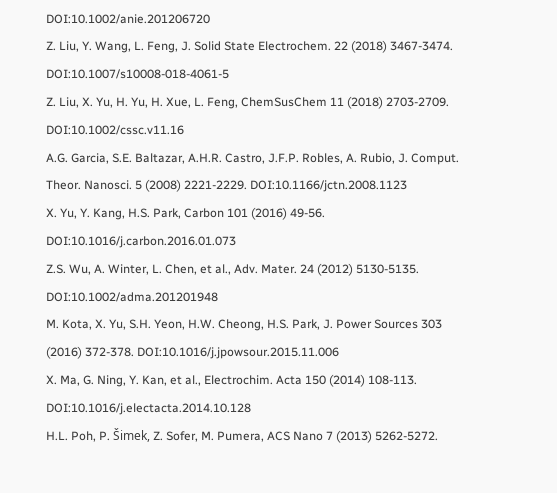DOI:10.1002/anie.201206720
Z. Liu, Y. Wang, L. Feng, J. Solid State Electrochem. 22 (2018) 3467-3474. DOI:10.1007/s10008-018-4061-5
Z. Liu, X. Yu, H. Yu, H. Xue, L. Feng, ChemSusChem 11 (2018) 2703-2709. DOI:10.1002/cssc.v11.16
A.G. Garcia, S.E. Baltazar, A.H.R. Castro, J.F.P. Robles, A. Rubio, J. Comput. Theor. Nanosci. 5 (2008) 2221-2229. DOI:10.1166/jctn.2008.1123
X. Yu, Y. Kang, H.S. Park, Carbon 101 (2016) 49-56. DOI:10.1016/j.carbon.2016.01.073
Z.S. Wu, A. Winter, L. Chen, et al., Adv. Mater. 24 (2012) 5130-5135. DOI:10.1002/adma.201201948
M. Kota, X. Yu, S.H. Yeon, H.W. Cheong, H.S. Park, J. Power Sources 303 (2016) 372-378. DOI:10.1016/j.jpowsour.2015.11.006
X. Ma, G. Ning, Y. Kan, et al., Electrochim. Acta 150 (2014) 108-113. DOI:10.1016/j.electacta.2014.10.128
H.L. Poh, P. Šimek, Z. Sofer, M. Pumera, ACS Nano 7 (2013) 5262-5272.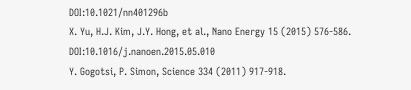DOI:10.1021/nn401296b
X. Yu, H.J. Kim, J.Y. Hong, et al., Nano Energy 15 (2015) 576-586. DOI:10.1016/j.nanoen.2015.05.010
Y. Gogotsi, P. Simon, Science 334 (2011) 917-918.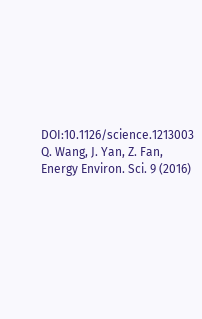DOI:10.1126/science.1213003
Q. Wang, J. Yan, Z. Fan, Energy Environ. Sci. 9 (2016)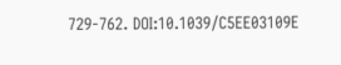729-762. DOI:10.1039/C5EE03109E